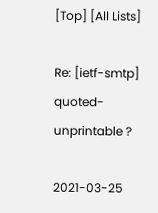[Top] [All Lists]

Re: [ietf-smtp] quoted-unprintable ?

2021-03-25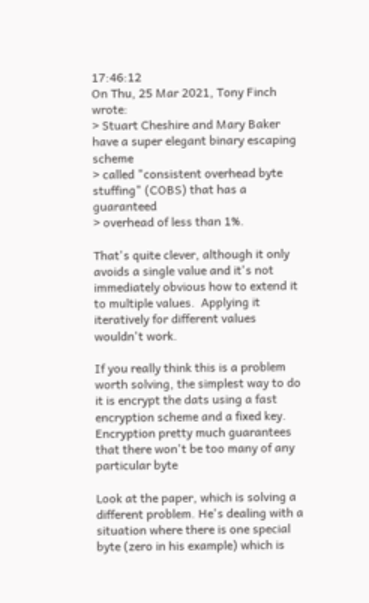17:46:12
On Thu, 25 Mar 2021, Tony Finch wrote:
> Stuart Cheshire and Mary Baker have a super elegant binary escaping scheme
> called "consistent overhead byte stuffing" (COBS) that has a guaranteed
> overhead of less than 1%.

That's quite clever, although it only avoids a single value and it's not
immediately obvious how to extend it to multiple values.  Applying it
iteratively for different values wouldn't work.

If you really think this is a problem worth solving, the simplest way to do it is encrypt the dats using a fast encryption scheme and a fixed key. Encryption pretty much guarantees that there won't be too many of any particular byte

Look at the paper, which is solving a different problem. He's dealing with a situation where there is one special byte (zero in his example) which is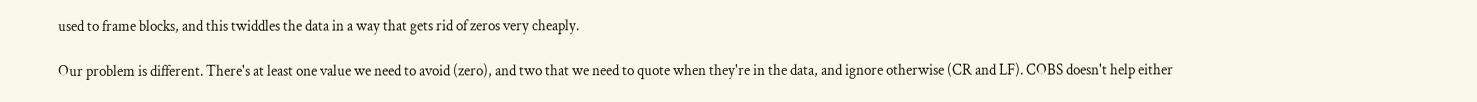used to frame blocks, and this twiddles the data in a way that gets rid of zeros very cheaply.

Our problem is different. There's at least one value we need to avoid (zero), and two that we need to quote when they're in the data, and ignore otherwise (CR and LF). COBS doesn't help either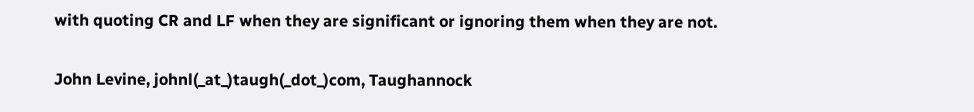with quoting CR and LF when they are significant or ignoring them when they are not.

John Levine, johnl(_at_)taugh(_dot_)com, Taughannock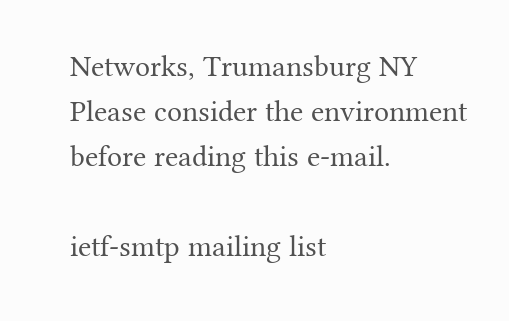Networks, Trumansburg NY
Please consider the environment before reading this e-mail.

ietf-smtp mailing list